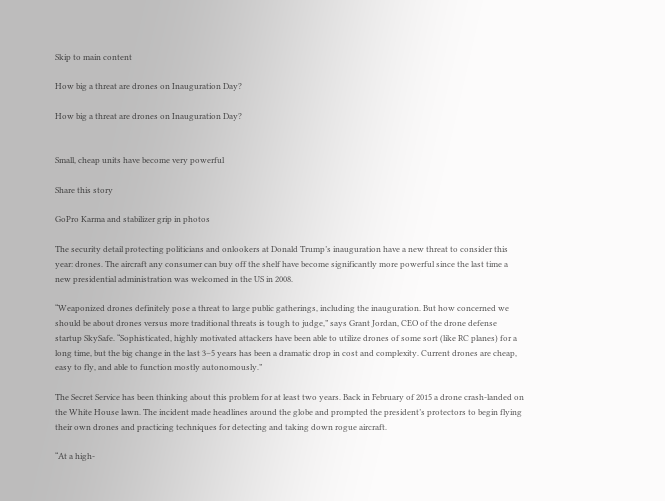Skip to main content

How big a threat are drones on Inauguration Day?

How big a threat are drones on Inauguration Day?


Small, cheap units have become very powerful

Share this story

GoPro Karma and stabilizer grip in photos

The security detail protecting politicians and onlookers at Donald Trump’s inauguration have a new threat to consider this year: drones. The aircraft any consumer can buy off the shelf have become significantly more powerful since the last time a new presidential administration was welcomed in the US in 2008.

“Weaponized drones definitely pose a threat to large public gatherings, including the inauguration. But how concerned we should be about drones versus more traditional threats is tough to judge,” says Grant Jordan, CEO of the drone defense startup SkySafe. “Sophisticated, highly motivated attackers have been able to utilize drones of some sort (like RC planes) for a long time, but the big change in the last 3–5 years has been a dramatic drop in cost and complexity. Current drones are cheap, easy to fly, and able to function mostly autonomously.”

The Secret Service has been thinking about this problem for at least two years. Back in February of 2015 a drone crash-landed on the White House lawn. The incident made headlines around the globe and prompted the president’s protectors to begin flying their own drones and practicing techniques for detecting and taking down rogue aircraft.

“At a high-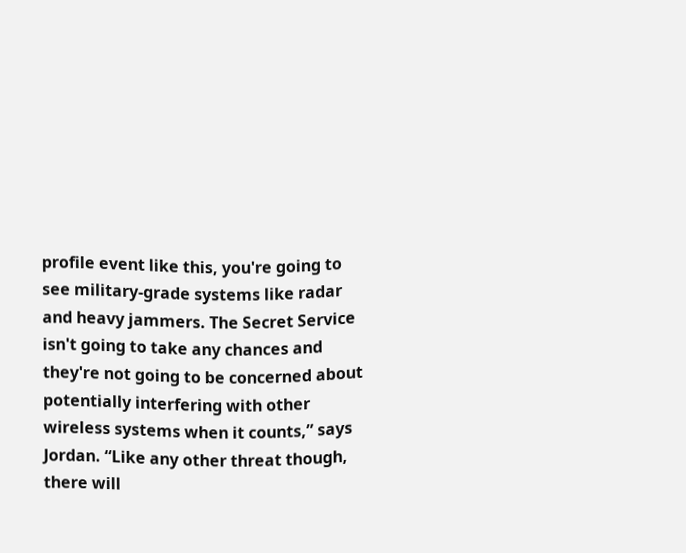profile event like this, you're going to see military-grade systems like radar and heavy jammers. The Secret Service isn't going to take any chances and they're not going to be concerned about potentially interfering with other wireless systems when it counts,” says Jordan. “Like any other threat though, there will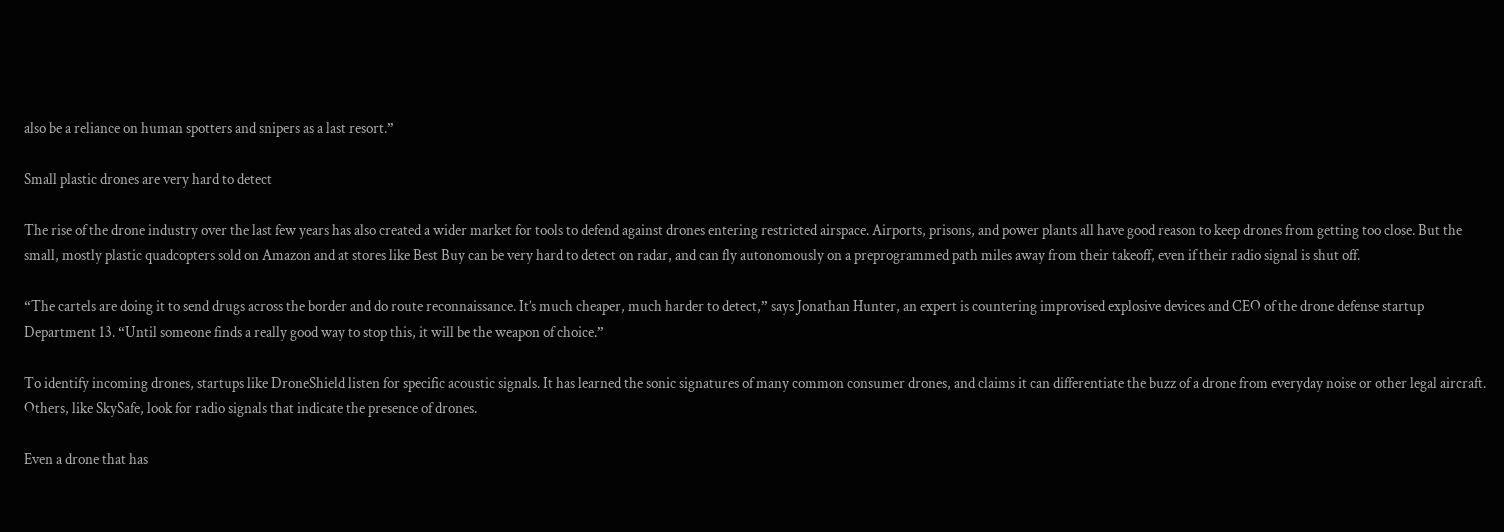also be a reliance on human spotters and snipers as a last resort.”

Small plastic drones are very hard to detect

The rise of the drone industry over the last few years has also created a wider market for tools to defend against drones entering restricted airspace. Airports, prisons, and power plants all have good reason to keep drones from getting too close. But the small, mostly plastic quadcopters sold on Amazon and at stores like Best Buy can be very hard to detect on radar, and can fly autonomously on a preprogrammed path miles away from their takeoff, even if their radio signal is shut off.

“The cartels are doing it to send drugs across the border and do route reconnaissance. It’s much cheaper, much harder to detect,” says Jonathan Hunter, an expert is countering improvised explosive devices and CEO of the drone defense startup Department 13. “Until someone finds a really good way to stop this, it will be the weapon of choice.”

To identify incoming drones, startups like DroneShield listen for specific acoustic signals. It has learned the sonic signatures of many common consumer drones, and claims it can differentiate the buzz of a drone from everyday noise or other legal aircraft. Others, like SkySafe, look for radio signals that indicate the presence of drones.

Even a drone that has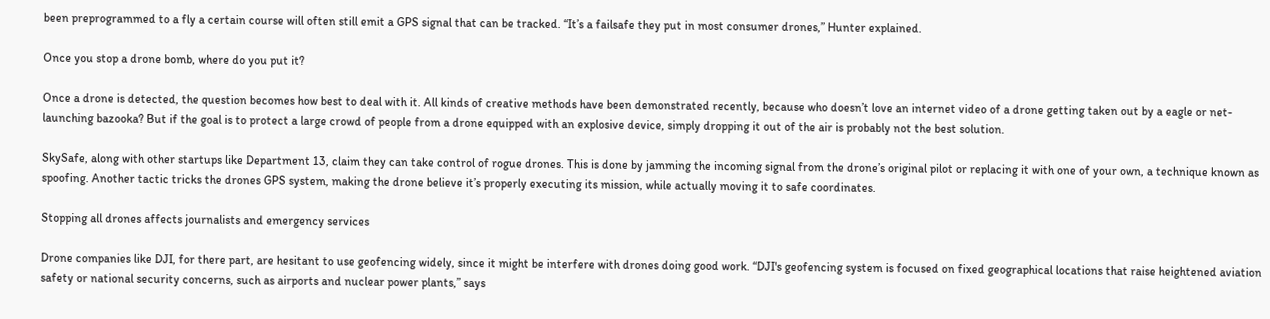been preprogrammed to a fly a certain course will often still emit a GPS signal that can be tracked. “It’s a failsafe they put in most consumer drones,” Hunter explained.

Once you stop a drone bomb, where do you put it?

Once a drone is detected, the question becomes how best to deal with it. All kinds of creative methods have been demonstrated recently, because who doesn’t love an internet video of a drone getting taken out by a eagle or net-launching bazooka? But if the goal is to protect a large crowd of people from a drone equipped with an explosive device, simply dropping it out of the air is probably not the best solution.

SkySafe, along with other startups like Department 13, claim they can take control of rogue drones. This is done by jamming the incoming signal from the drone’s original pilot or replacing it with one of your own, a technique known as spoofing. Another tactic tricks the drones GPS system, making the drone believe it’s properly executing its mission, while actually moving it to safe coordinates.

Stopping all drones affects journalists and emergency services

Drone companies like DJI, for there part, are hesitant to use geofencing widely, since it might be interfere with drones doing good work. “DJI's geofencing system is focused on fixed geographical locations that raise heightened aviation safety or national security concerns, such as airports and nuclear power plants,” says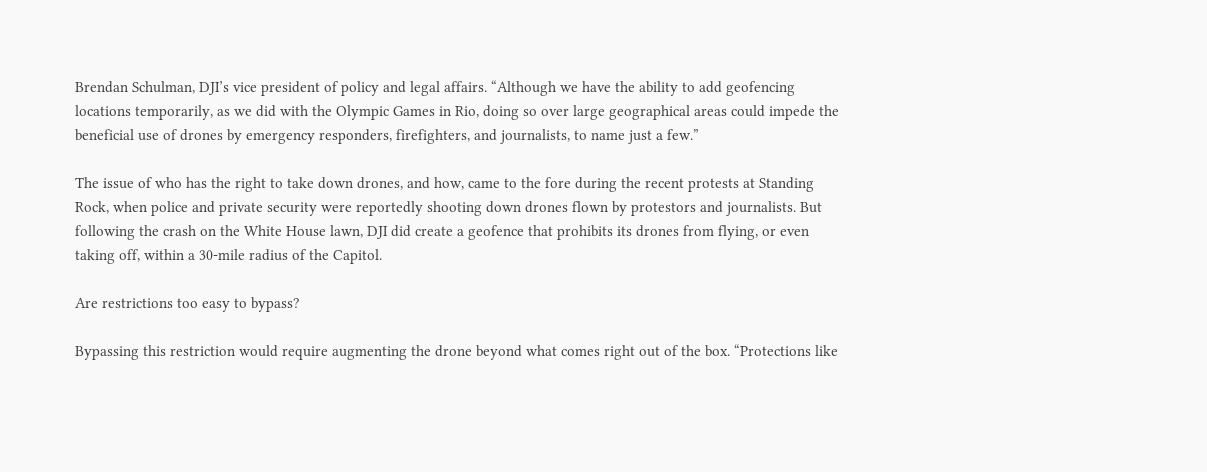Brendan Schulman, DJI’s vice president of policy and legal affairs. “Although we have the ability to add geofencing locations temporarily, as we did with the Olympic Games in Rio, doing so over large geographical areas could impede the beneficial use of drones by emergency responders, firefighters, and journalists, to name just a few.”

The issue of who has the right to take down drones, and how, came to the fore during the recent protests at Standing Rock, when police and private security were reportedly shooting down drones flown by protestors and journalists. But following the crash on the White House lawn, DJI did create a geofence that prohibits its drones from flying, or even taking off, within a 30-mile radius of the Capitol.

Are restrictions too easy to bypass?

Bypassing this restriction would require augmenting the drone beyond what comes right out of the box. “Protections like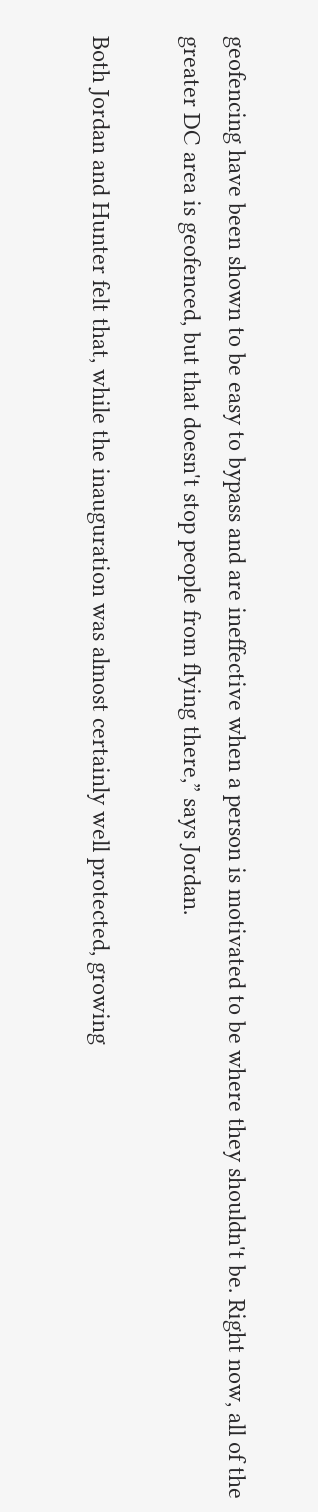geofencing have been shown to be easy to bypass and are ineffective when a person is motivated to be where they shouldn't be. Right now, all of the greater DC area is geofenced, but that doesn't stop people from flying there,” says Jordan.

Both Jordan and Hunter felt that, while the inauguration was almost certainly well protected, growing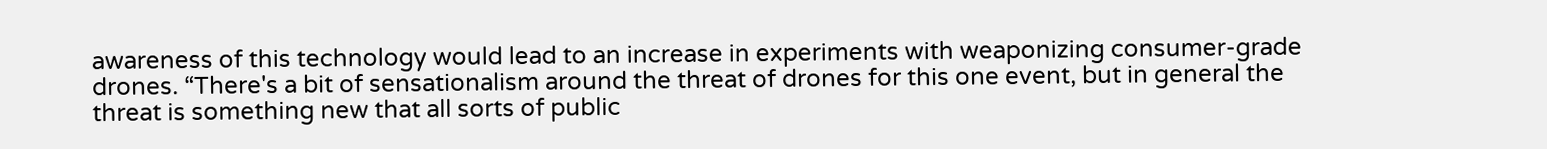awareness of this technology would lead to an increase in experiments with weaponizing consumer-grade drones. “There's a bit of sensationalism around the threat of drones for this one event, but in general the threat is something new that all sorts of public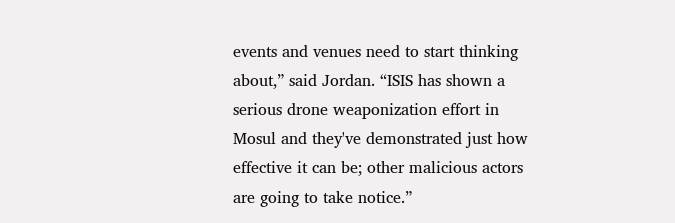events and venues need to start thinking about,” said Jordan. “ISIS has shown a serious drone weaponization effort in Mosul and they've demonstrated just how effective it can be; other malicious actors are going to take notice.”